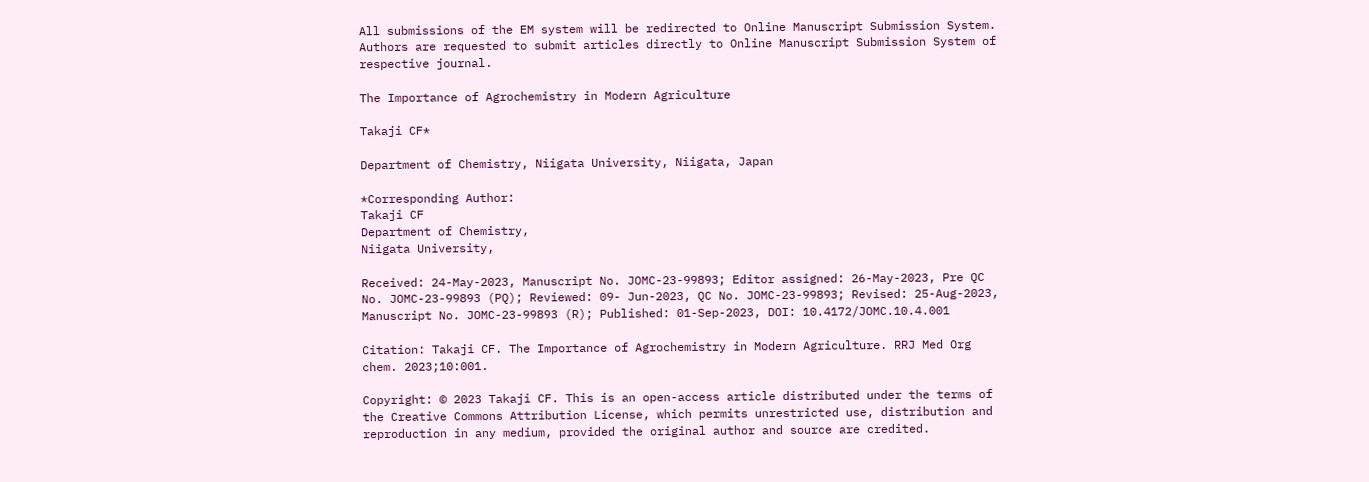All submissions of the EM system will be redirected to Online Manuscript Submission System. Authors are requested to submit articles directly to Online Manuscript Submission System of respective journal.

The Importance of Agrochemistry in Modern Agriculture

Takaji CF*

Department of Chemistry, Niigata University, Niigata, Japan

*Corresponding Author:
Takaji CF
Department of Chemistry,
Niigata University,

Received: 24-May-2023, Manuscript No. JOMC-23-99893; Editor assigned: 26-May-2023, Pre QC No. JOMC-23-99893 (PQ); Reviewed: 09- Jun-2023, QC No. JOMC-23-99893; Revised: 25-Aug-2023, Manuscript No. JOMC-23-99893 (R); Published: 01-Sep-2023, DOI: 10.4172/JOMC.10.4.001

Citation: Takaji CF. The Importance of Agrochemistry in Modern Agriculture. RRJ Med Org chem. 2023;10:001.

Copyright: © 2023 Takaji CF. This is an open-access article distributed under the terms of the Creative Commons Attribution License, which permits unrestricted use, distribution and reproduction in any medium, provided the original author and source are credited.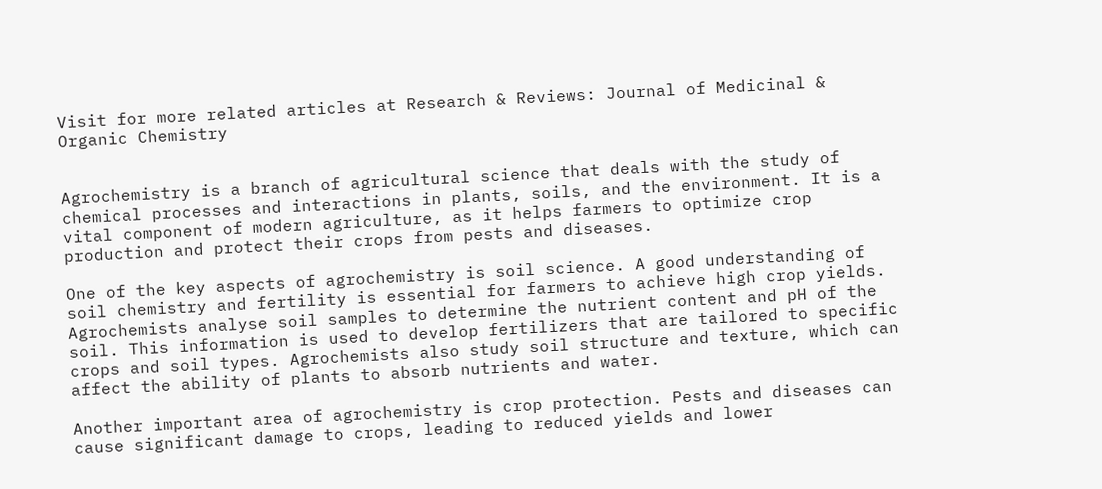Visit for more related articles at Research & Reviews: Journal of Medicinal & Organic Chemistry


Agrochemistry is a branch of agricultural science that deals with the study of chemical processes and interactions in plants, soils, and the environment. It is a vital component of modern agriculture, as it helps farmers to optimize crop production and protect their crops from pests and diseases.

One of the key aspects of agrochemistry is soil science. A good understanding of soil chemistry and fertility is essential for farmers to achieve high crop yields. Agrochemists analyse soil samples to determine the nutrient content and pH of the soil. This information is used to develop fertilizers that are tailored to specific crops and soil types. Agrochemists also study soil structure and texture, which can affect the ability of plants to absorb nutrients and water.

Another important area of agrochemistry is crop protection. Pests and diseases can cause significant damage to crops, leading to reduced yields and lower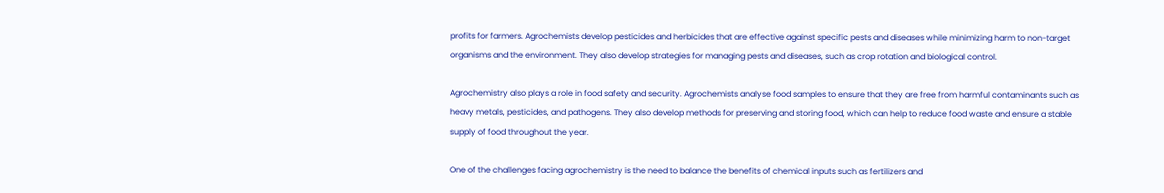profits for farmers. Agrochemists develop pesticides and herbicides that are effective against specific pests and diseases while minimizing harm to non-target organisms and the environment. They also develop strategies for managing pests and diseases, such as crop rotation and biological control.

Agrochemistry also plays a role in food safety and security. Agrochemists analyse food samples to ensure that they are free from harmful contaminants such as heavy metals, pesticides, and pathogens. They also develop methods for preserving and storing food, which can help to reduce food waste and ensure a stable supply of food throughout the year.

One of the challenges facing agrochemistry is the need to balance the benefits of chemical inputs such as fertilizers and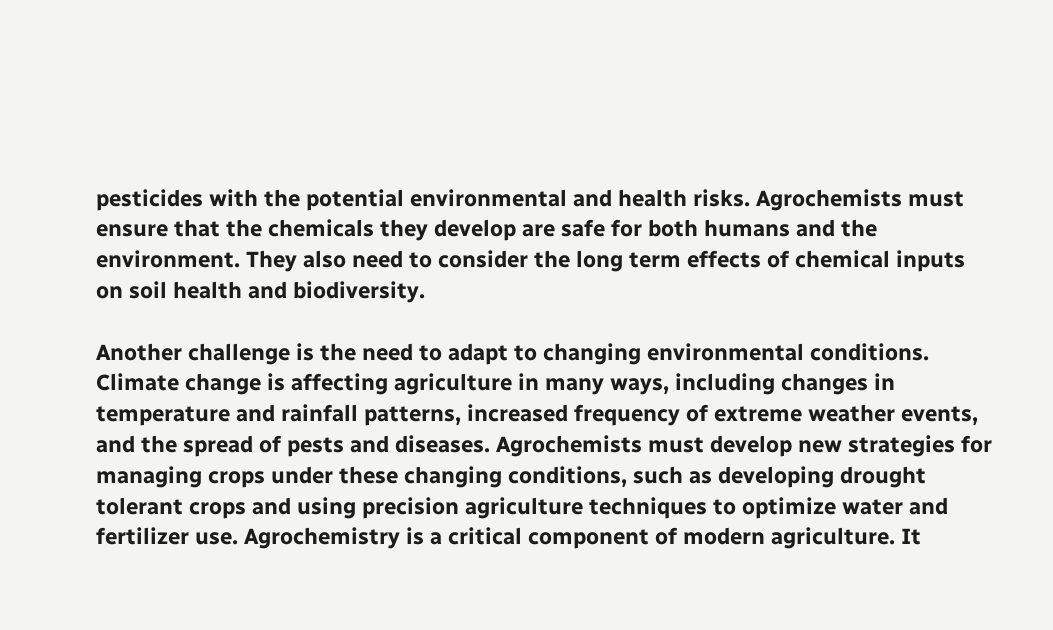pesticides with the potential environmental and health risks. Agrochemists must ensure that the chemicals they develop are safe for both humans and the environment. They also need to consider the long term effects of chemical inputs on soil health and biodiversity.

Another challenge is the need to adapt to changing environmental conditions. Climate change is affecting agriculture in many ways, including changes in temperature and rainfall patterns, increased frequency of extreme weather events, and the spread of pests and diseases. Agrochemists must develop new strategies for managing crops under these changing conditions, such as developing drought tolerant crops and using precision agriculture techniques to optimize water and fertilizer use. Agrochemistry is a critical component of modern agriculture. It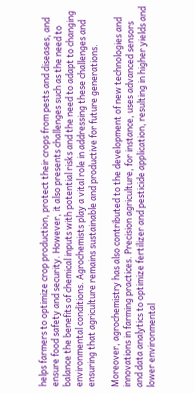helps farmers to optimize crop production, protect their crops from pests and diseases, and ensure food safety and security. However, it also presents challenges such as the need to balance the benefits of chemical inputs with potential risks and the need to adapt to changing environmental conditions. Agrochemists play a vital role in addressing these challenges and ensuring that agriculture remains sustainable and productive for future generations.

Moreover, agrochemistry has also contributed to the development of new technologies and innovations in farming practices. Precision agriculture, for instance, uses advanced sensors and data analytics to optimize fertilizer and pesticide application, resulting in higher yields and lower environmental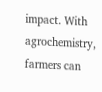impact. With agrochemistry, farmers can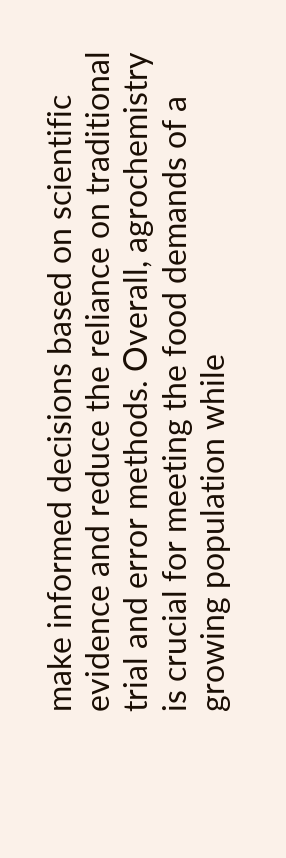make informed decisions based on scientific evidence and reduce the reliance on traditional trial and error methods. Overall, agrochemistry is crucial for meeting the food demands of a growing population while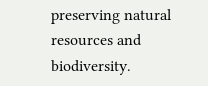preserving natural resources and biodiversity.